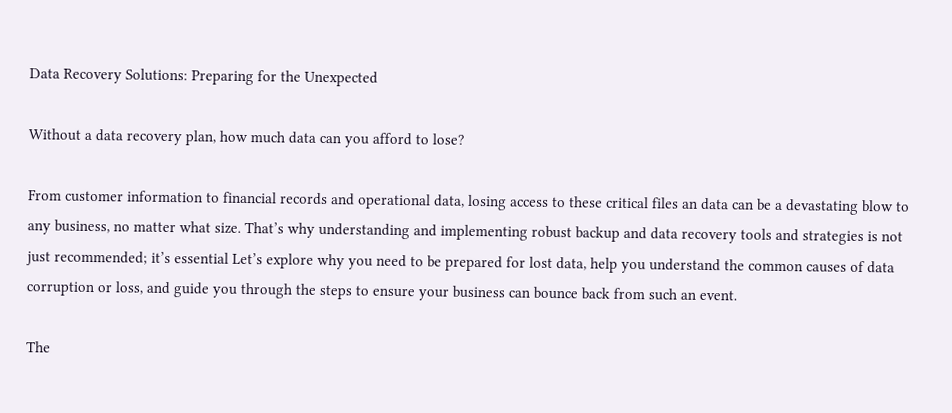Data Recovery Solutions: Preparing for the Unexpected

Without a data recovery plan, how much data can you afford to lose?

From customer information to financial records and operational data, losing access to these critical files an data can be a devastating blow to any business, no matter what size. That’s why understanding and implementing robust backup and data recovery tools and strategies is not just recommended; it’s essential Let’s explore why you need to be prepared for lost data, help you understand the common causes of data corruption or loss, and guide you through the steps to ensure your business can bounce back from such an event.

The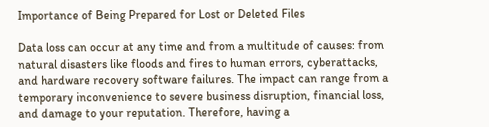Importance of Being Prepared for Lost or Deleted Files

Data loss can occur at any time and from a multitude of causes: from natural disasters like floods and fires to human errors, cyberattacks, and hardware recovery software failures. The impact can range from a temporary inconvenience to severe business disruption, financial loss, and damage to your reputation. Therefore, having a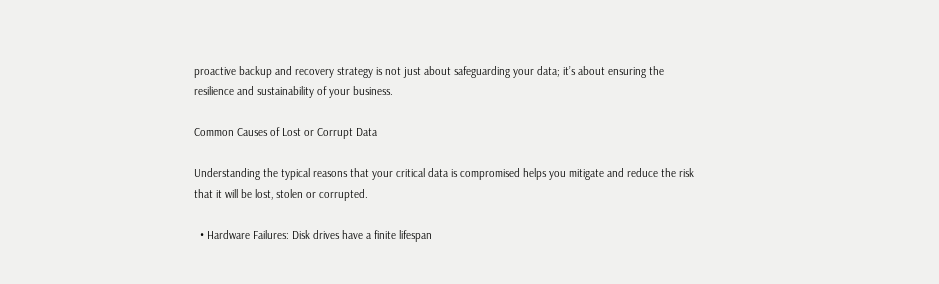proactive backup and recovery strategy is not just about safeguarding your data; it’s about ensuring the resilience and sustainability of your business.

Common Causes of Lost or Corrupt Data

Understanding the typical reasons that your critical data is compromised helps you mitigate and reduce the risk that it will be lost, stolen or corrupted.

  • Hardware Failures: Disk drives have a finite lifespan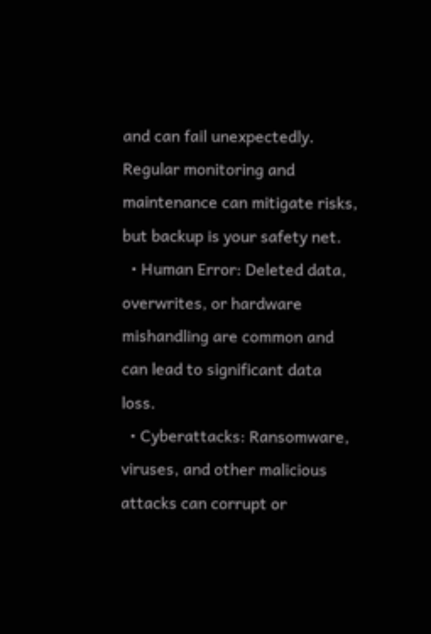and can fail unexpectedly. Regular monitoring and maintenance can mitigate risks, but backup is your safety net.
  • Human Error: Deleted data, overwrites, or hardware mishandling are common and can lead to significant data loss.
  • Cyberattacks: Ransomware, viruses, and other malicious attacks can corrupt or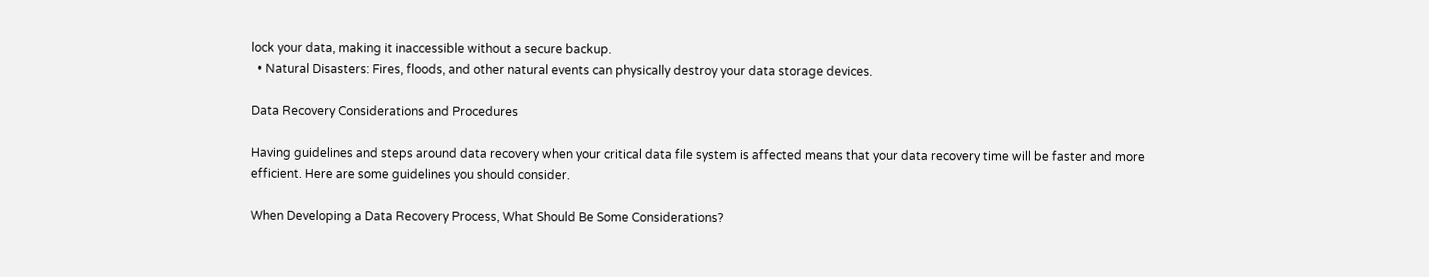lock your data, making it inaccessible without a secure backup.
  • Natural Disasters: Fires, floods, and other natural events can physically destroy your data storage devices.

Data Recovery Considerations and Procedures

Having guidelines and steps around data recovery when your critical data file system is affected means that your data recovery time will be faster and more efficient. Here are some guidelines you should consider.

When Developing a Data Recovery Process, What Should Be Some Considerations?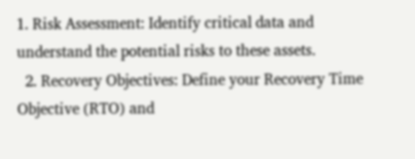1. Risk Assessment: Identify critical data and understand the potential risks to these assets.
  2. Recovery Objectives: Define your Recovery Time Objective (RTO) and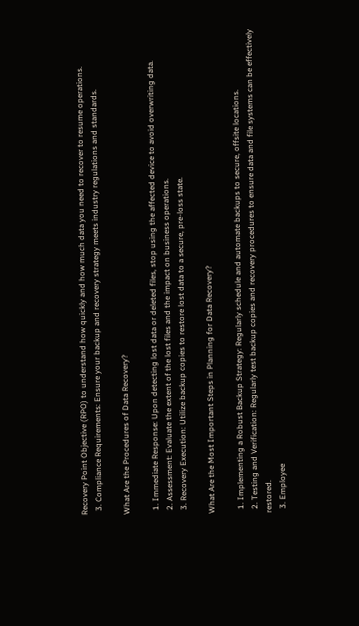Recovery Point Objective (RPO) to understand how quickly and how much data you need to recover to resume operations.
  3. Compliance Requirements: Ensure your backup and recovery strategy meets industry regulations and standards.

What Are the Procedures of Data Recovery?

  1. Immediate Response: Upon detecting lost data or deleted files, stop using the affected device to avoid overwriting data.
  2. Assessment: Evaluate the extent of the lost files and the impact on business operations.
  3. Recovery Execution: Utilize backup copies to restore lost data to a secure, pre-loss state.

What Are the Most Important Steps in Planning for Data Recovery?

  1. Implementing a Robust Backup Strategy: Regularly schedule and automate backups to secure, offsite locations.
  2. Testing and Verification: Regularly test backup copies and recovery procedures to ensure data and file systems can be effectively restored.
  3. Employee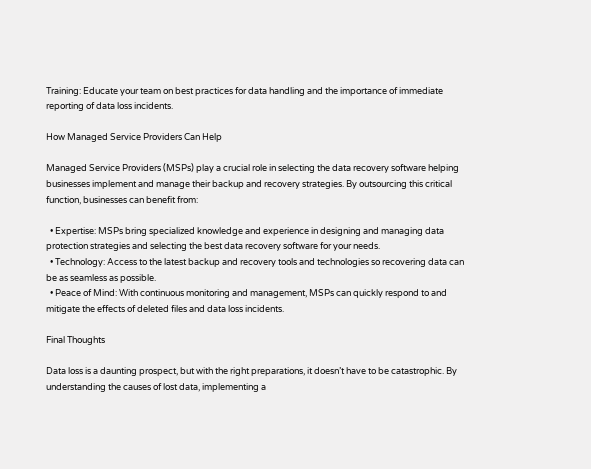Training: Educate your team on best practices for data handling and the importance of immediate reporting of data loss incidents.

How Managed Service Providers Can Help

Managed Service Providers (MSPs) play a crucial role in selecting the data recovery software helping businesses implement and manage their backup and recovery strategies. By outsourcing this critical function, businesses can benefit from:

  • Expertise: MSPs bring specialized knowledge and experience in designing and managing data protection strategies and selecting the best data recovery software for your needs.
  • Technology: Access to the latest backup and recovery tools and technologies so recovering data can be as seamless as possible.
  • Peace of Mind: With continuous monitoring and management, MSPs can quickly respond to and mitigate the effects of deleted files and data loss incidents.

Final Thoughts

Data loss is a daunting prospect, but with the right preparations, it doesn’t have to be catastrophic. By understanding the causes of lost data, implementing a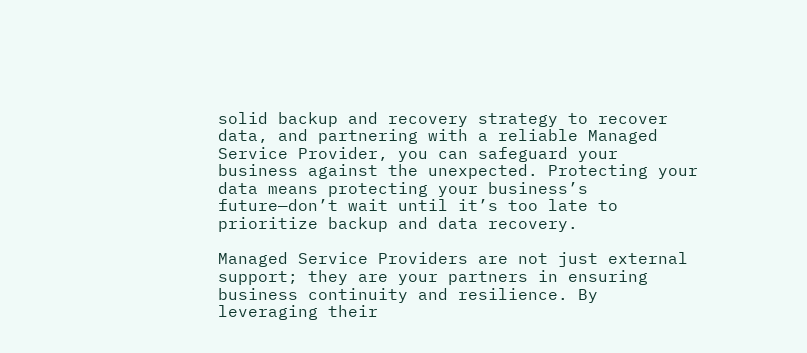solid backup and recovery strategy to recover data, and partnering with a reliable Managed Service Provider, you can safeguard your business against the unexpected. Protecting your data means protecting your business’s future—don’t wait until it’s too late to prioritize backup and data recovery.

Managed Service Providers are not just external support; they are your partners in ensuring business continuity and resilience. By leveraging their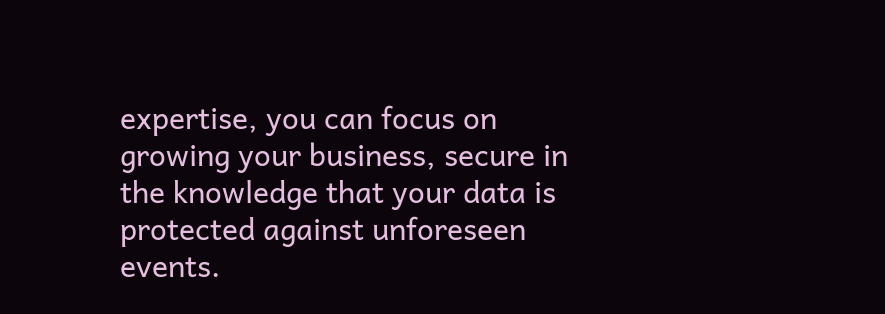expertise, you can focus on growing your business, secure in the knowledge that your data is protected against unforeseen events.